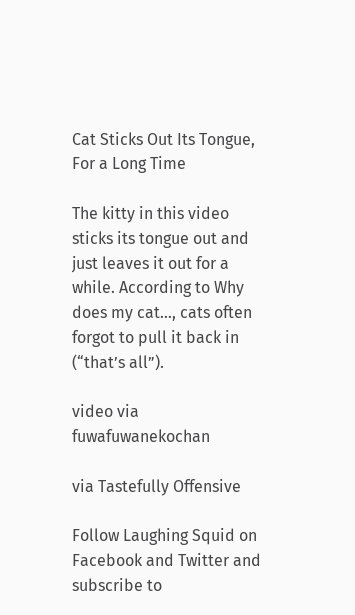Cat Sticks Out Its Tongue, For a Long Time

The kitty in this video sticks its tongue out and just leaves it out for a while. According to Why does my cat…, cats often forgot to pull it back in (“that’s all”).

video via fuwafuwanekochan

via Tastefully Offensive

Follow Laughing Squid on Facebook and Twitter and subscribe to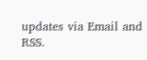updates via Email and RSS.